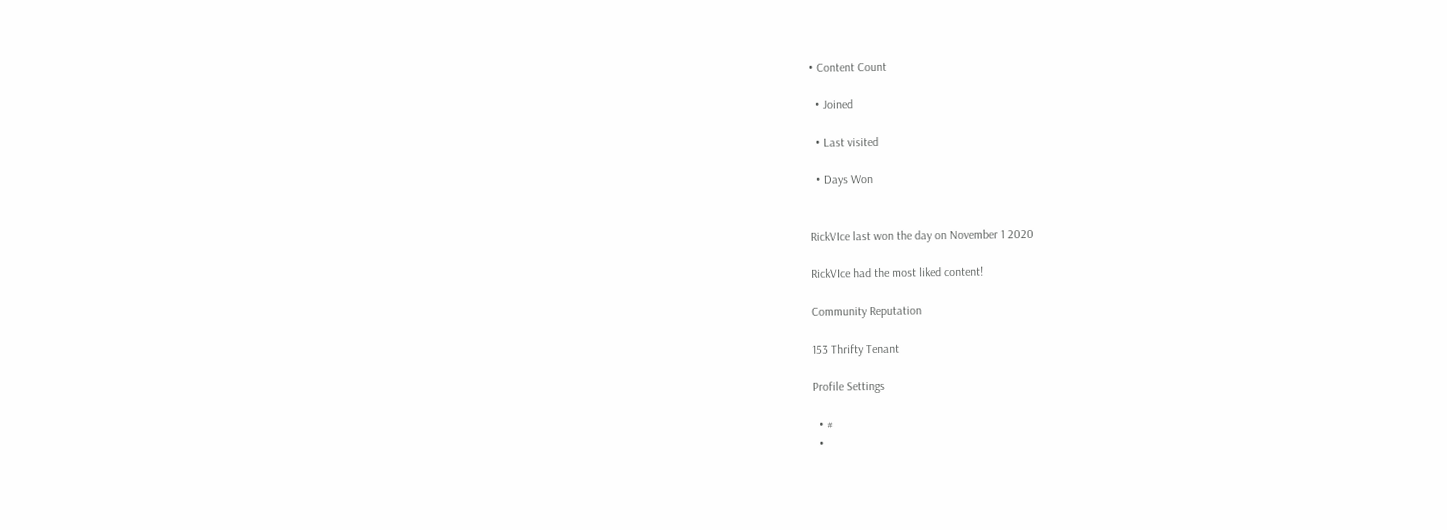• Content Count

  • Joined

  • Last visited

  • Days Won


RickVIce last won the day on November 1 2020

RickVIce had the most liked content!

Community Reputation

153 Thrifty Tenant

Profile Settings

  • #
  •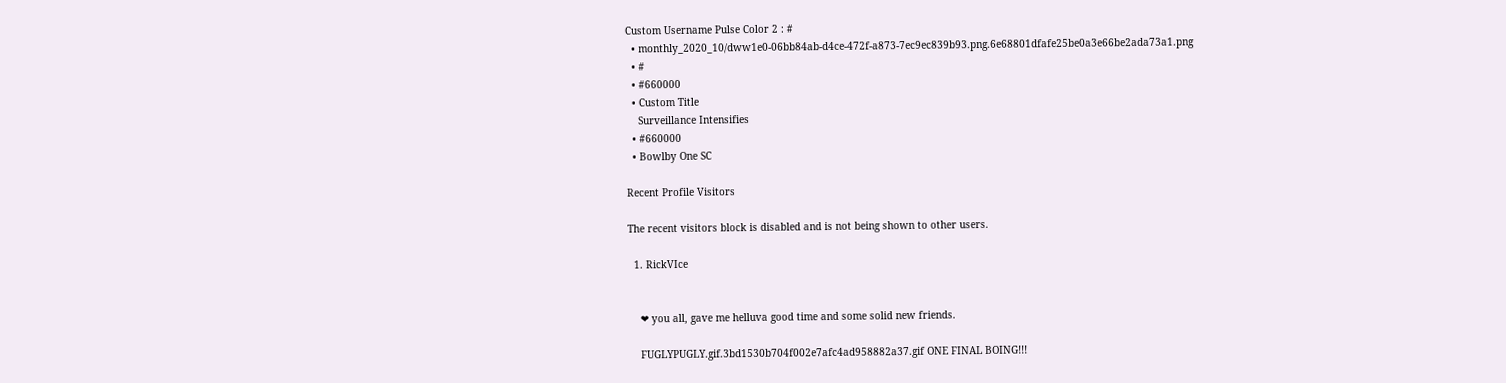Custom Username Pulse Color 2 : #
  • monthly_2020_10/dww1e0-06bb84ab-d4ce-472f-a873-7ec9ec839b93.png.6e68801dfafe25be0a3e66be2ada73a1.png
  • #
  • #660000
  • Custom Title
    Surveillance Intensifies
  • #660000
  • Bowlby One SC

Recent Profile Visitors

The recent visitors block is disabled and is not being shown to other users.

  1. RickVIce


    ❤ you all, gave me helluva good time and some solid new friends.

    FUGLYPUGLY.gif.3bd1530b704f002e7afc4ad958882a37.gif ONE FINAL BOING!!!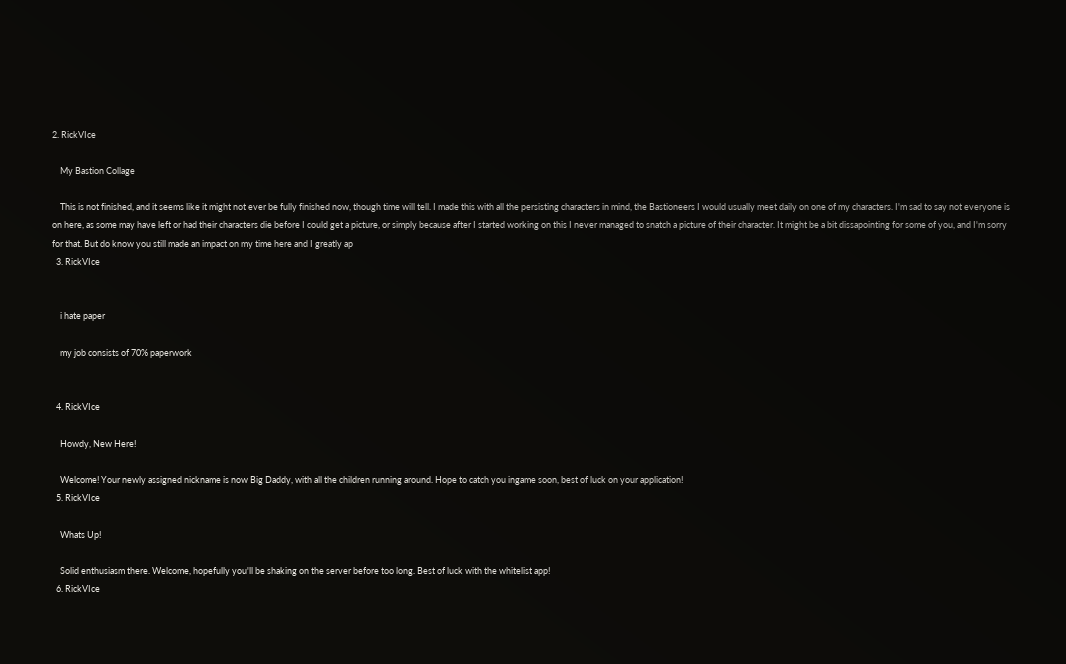2. RickVIce

    My Bastion Collage

    This is not finished, and it seems like it might not ever be fully finished now, though time will tell. I made this with all the persisting characters in mind, the Bastioneers I would usually meet daily on one of my characters. I'm sad to say not everyone is on here, as some may have left or had their characters die before I could get a picture, or simply because after I started working on this I never managed to snatch a picture of their character. It might be a bit dissapointing for some of you, and I'm sorry for that. But do know you still made an impact on my time here and I greatly ap
  3. RickVIce


    i hate paper

    my job consists of 70% paperwork


  4. RickVIce

    Howdy, New Here!

    Welcome! Your newly assigned nickname is now Big Daddy, with all the children running around. Hope to catch you ingame soon, best of luck on your application!
  5. RickVIce

    Whats Up!

    Solid enthusiasm there. Welcome, hopefully you'll be shaking on the server before too long. Best of luck with the whitelist app!
  6. RickVIce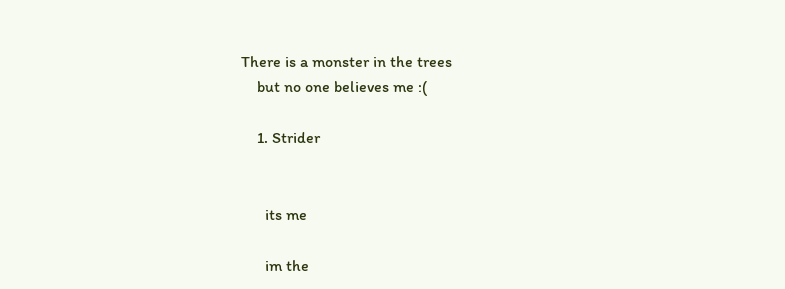There is a monster in the trees
    but no one believes me :(

    1. Strider


      its me

      im the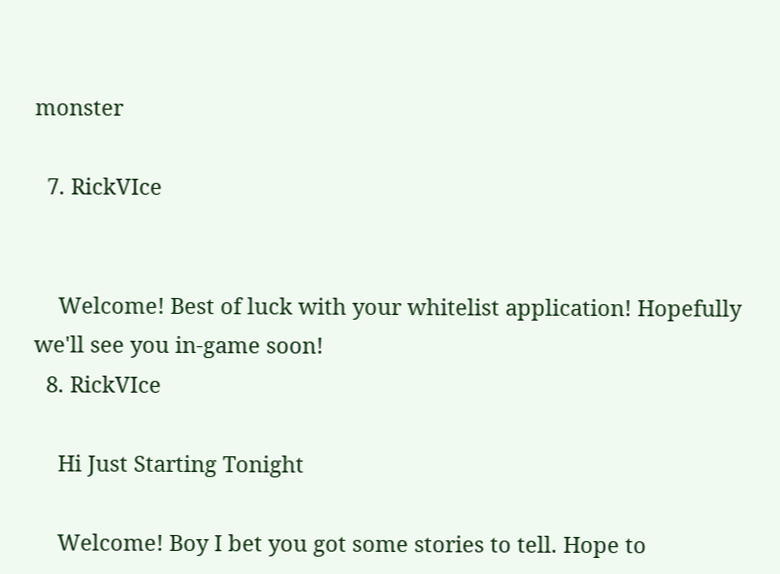monster

  7. RickVIce


    Welcome! Best of luck with your whitelist application! Hopefully we'll see you in-game soon!
  8. RickVIce

    Hi Just Starting Tonight

    Welcome! Boy I bet you got some stories to tell. Hope to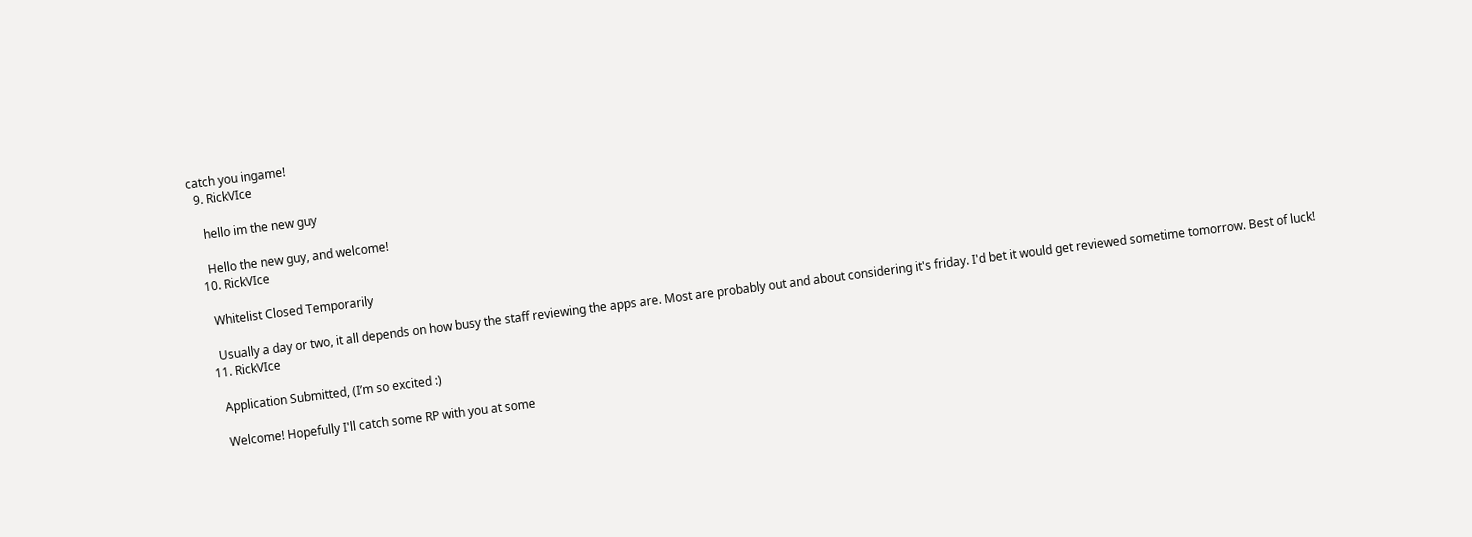catch you ingame!
  9. RickVIce

    hello im the new guy

    Hello the new guy, and welcome!
  10. RickVIce

    Whitelist Closed Temporarily

    Usually a day or two, it all depends on how busy the staff reviewing the apps are. Most are probably out and about considering it's friday. I'd bet it would get reviewed sometime tomorrow. Best of luck!
  11. RickVIce

    Application Submitted, (I’m so excited :)

    Welcome! Hopefully I'll catch some RP with you at some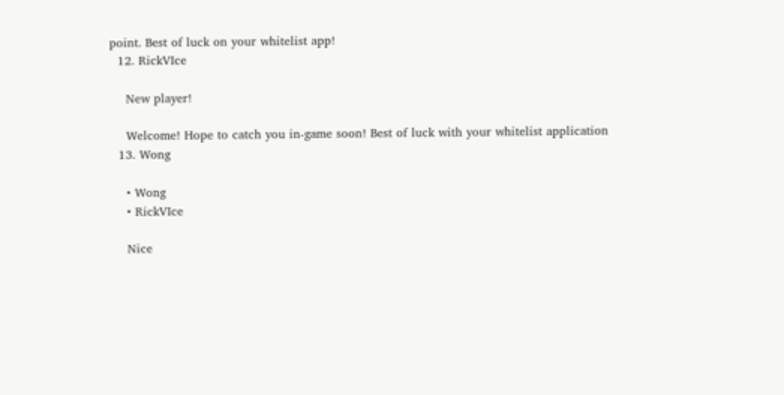point. Best of luck on your whitelist app!
  12. RickVIce

    New player!

    Welcome! Hope to catch you in-game soon! Best of luck with your whitelist application
  13. Wong

    • Wong
    • RickVIce

    Nice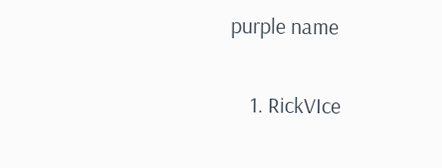purple name

    1. RickVIce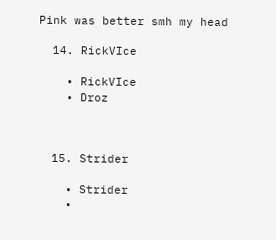Pink was better smh my head

  14. RickVIce

    • RickVIce
    • Droz



  15. Strider

    • Strider
    •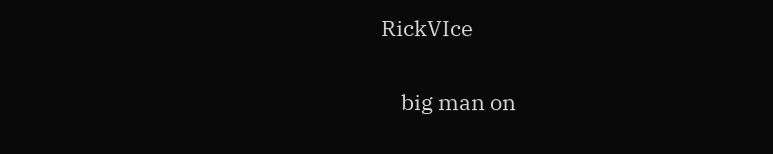RickVIce

    big man on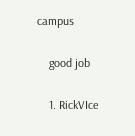campus

    good job

    1. RickVIce